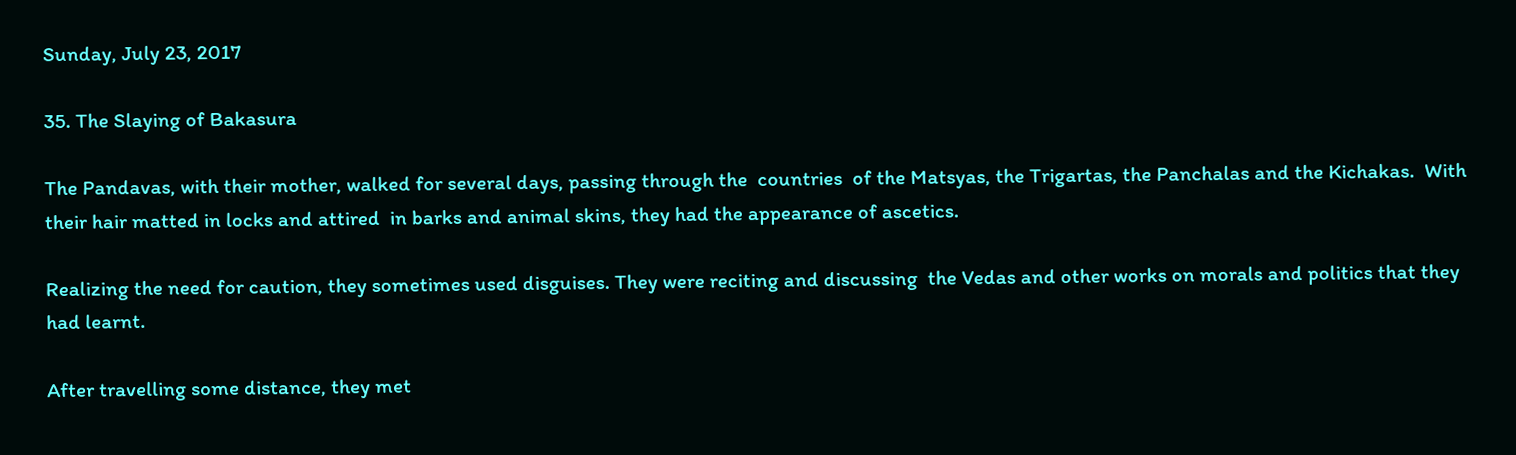Sunday, July 23, 2017

35. The Slaying of Bakasura

The Pandavas, with their mother, walked for several days, passing through the  countries  of the Matsyas, the Trigartas, the Panchalas and the Kichakas.  With their hair matted in locks and attired  in barks and animal skins, they had the appearance of ascetics.

Realizing the need for caution, they sometimes used disguises. They were reciting and discussing  the Vedas and other works on morals and politics that they had learnt.

After travelling some distance, they met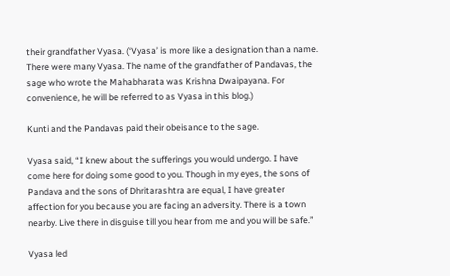their grandfather Vyasa. (‘Vyasa’ is more like a designation than a name. There were many Vyasa. The name of the grandfather of Pandavas, the sage who wrote the Mahabharata was Krishna Dwaipayana. For convenience, he will be referred to as Vyasa in this blog.)

Kunti and the Pandavas paid their obeisance to the sage.

Vyasa said, “I knew about the sufferings you would undergo. I have come here for doing some good to you. Though in my eyes, the sons of Pandava and the sons of Dhritarashtra are equal, I have greater affection for you because you are facing an adversity. There is a town nearby. Live there in disguise till you hear from me and you will be safe.”

Vyasa led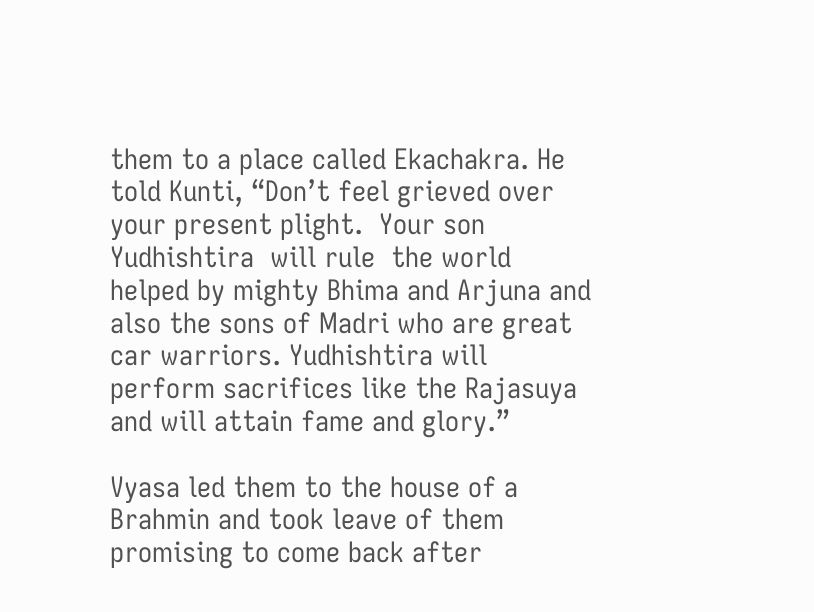them to a place called Ekachakra. He told Kunti, “Don’t feel grieved over your present plight.  Your son Yudhishtira  will rule  the world helped by mighty Bhima and Arjuna and also the sons of Madri who are great car warriors. Yudhishtira will perform sacrifices like the Rajasuya and will attain fame and glory.”

Vyasa led them to the house of a Brahmin and took leave of them promising to come back after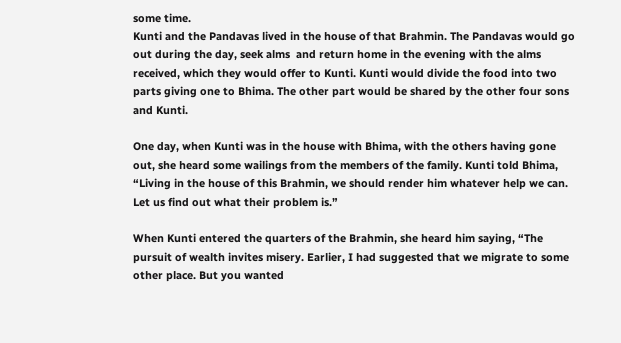some time.
Kunti and the Pandavas lived in the house of that Brahmin. The Pandavas would go out during the day, seek alms  and return home in the evening with the alms received, which they would offer to Kunti. Kunti would divide the food into two parts giving one to Bhima. The other part would be shared by the other four sons and Kunti.

One day, when Kunti was in the house with Bhima, with the others having gone out, she heard some wailings from the members of the family. Kunti told Bhima, “Living in the house of this Brahmin, we should render him whatever help we can. Let us find out what their problem is.”

When Kunti entered the quarters of the Brahmin, she heard him saying, “The pursuit of wealth invites misery. Earlier, I had suggested that we migrate to some other place. But you wanted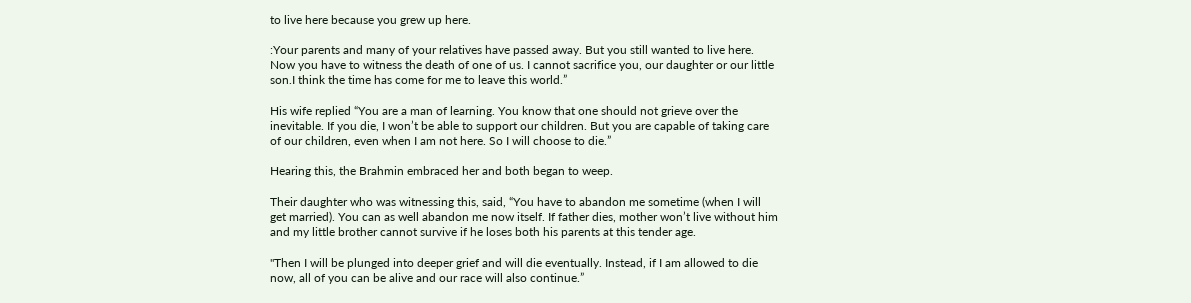to live here because you grew up here.

:Your parents and many of your relatives have passed away. But you still wanted to live here. Now you have to witness the death of one of us. I cannot sacrifice you, our daughter or our little son.I think the time has come for me to leave this world.”

His wife replied “You are a man of learning. You know that one should not grieve over the inevitable. If you die, I won’t be able to support our children. But you are capable of taking care of our children, even when I am not here. So I will choose to die.”

Hearing this, the Brahmin embraced her and both began to weep.

Their daughter who was witnessing this, said, “You have to abandon me sometime (when I will get married). You can as well abandon me now itself. If father dies, mother won’t live without him and my little brother cannot survive if he loses both his parents at this tender age.

"Then I will be plunged into deeper grief and will die eventually. Instead, if I am allowed to die now, all of you can be alive and our race will also continue.”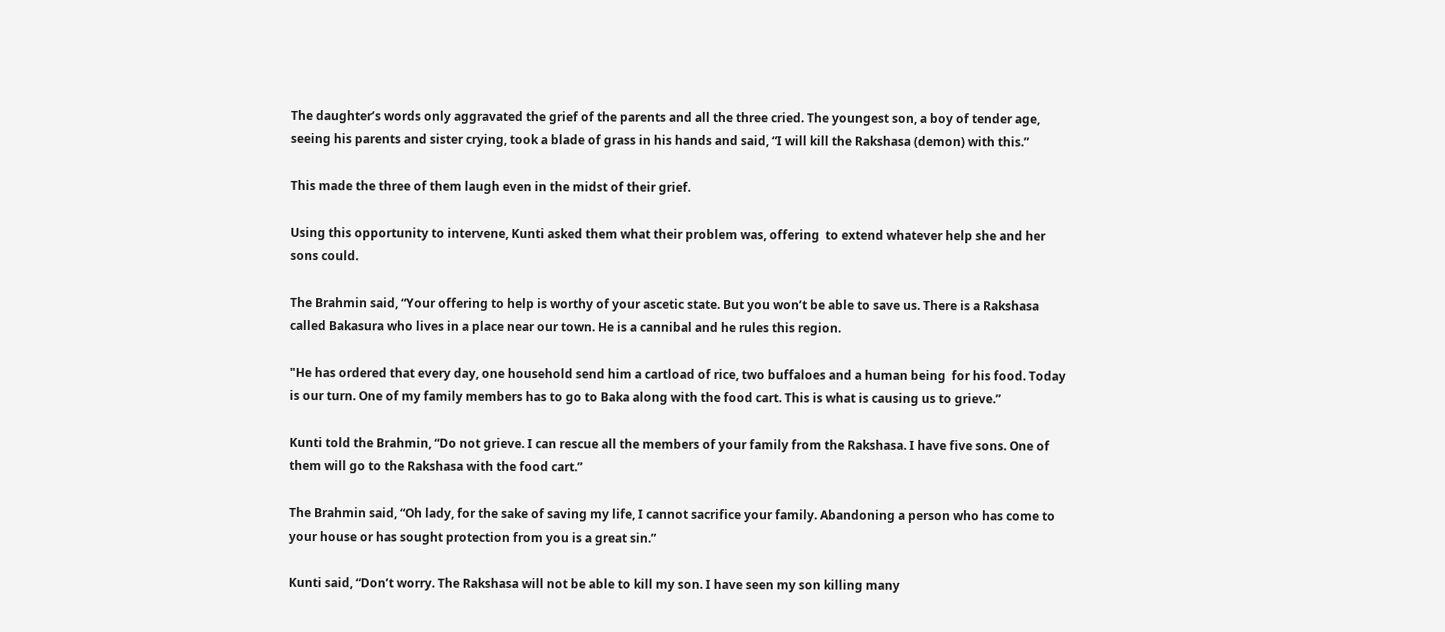The daughter’s words only aggravated the grief of the parents and all the three cried. The youngest son, a boy of tender age, seeing his parents and sister crying, took a blade of grass in his hands and said, “I will kill the Rakshasa (demon) with this.”

This made the three of them laugh even in the midst of their grief.

Using this opportunity to intervene, Kunti asked them what their problem was, offering  to extend whatever help she and her sons could.

The Brahmin said, “Your offering to help is worthy of your ascetic state. But you won’t be able to save us. There is a Rakshasa called Bakasura who lives in a place near our town. He is a cannibal and he rules this region.

"He has ordered that every day, one household send him a cartload of rice, two buffaloes and a human being  for his food. Today is our turn. One of my family members has to go to Baka along with the food cart. This is what is causing us to grieve.”

Kunti told the Brahmin, “Do not grieve. I can rescue all the members of your family from the Rakshasa. I have five sons. One of them will go to the Rakshasa with the food cart.”

The Brahmin said, “Oh lady, for the sake of saving my life, I cannot sacrifice your family. Abandoning a person who has come to your house or has sought protection from you is a great sin.”

Kunti said, “Don’t worry. The Rakshasa will not be able to kill my son. I have seen my son killing many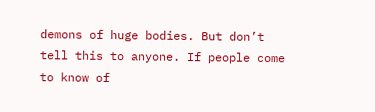demons of huge bodies. But don’t tell this to anyone. If people come to know of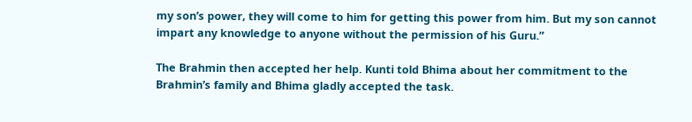my son’s power, they will come to him for getting this power from him. But my son cannot  impart any knowledge to anyone without the permission of his Guru.”

The Brahmin then accepted her help. Kunti told Bhima about her commitment to the Brahmin’s family and Bhima gladly accepted the task.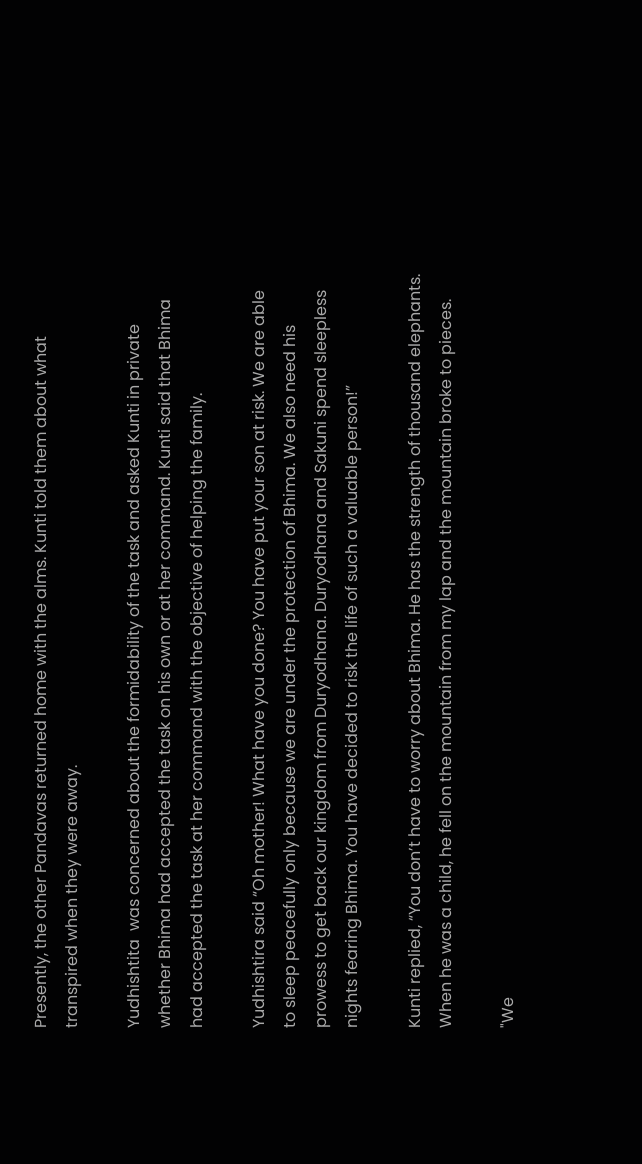Presently, the other Pandavas returned home with the alms. Kunti told them about what transpired when they were away.

Yudhishtita  was concerned about the formidability of the task and asked Kunti in private whether Bhima had accepted the task on his own or at her command. Kunti said that Bhima had accepted the task at her command with the objective of helping the family.

Yudhishtira said “Oh mother! What have you done? You have put your son at risk. We are able to sleep peacefully only because we are under the protection of Bhima. We also need his prowess to get back our kingdom from Duryodhana. Duryodhana and Sakuni spend sleepless nights fearing Bhima. You have decided to risk the life of such a valuable person!”

Kunti replied, “You don’t have to worry about Bhima. He has the strength of thousand elephants. When he was a child, he fell on the mountain from my lap and the mountain broke to pieces.

"We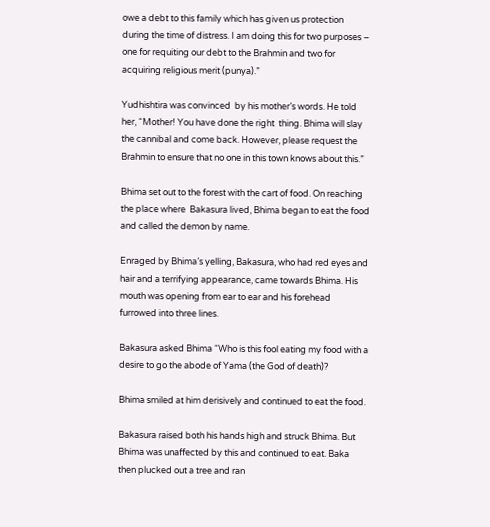owe a debt to this family which has given us protection during the time of distress. I am doing this for two purposes – one for requiting our debt to the Brahmin and two for acquiring religious merit (punya).”

Yudhishtira was convinced  by his mother’s words. He told her, “Mother! You have done the right  thing. Bhima will slay the cannibal and come back. However, please request the Brahmin to ensure that no one in this town knows about this.”

Bhima set out to the forest with the cart of food. On reaching the place where  Bakasura lived, Bhima began to eat the food and called the demon by name.

Enraged by Bhima’s yelling, Bakasura, who had red eyes and hair and a terrifying appearance, came towards Bhima. His mouth was opening from ear to ear and his forehead furrowed into three lines.

Bakasura asked Bhima “Who is this fool eating my food with a desire to go the abode of Yama (the God of death)?

Bhima smiled at him derisively and continued to eat the food.

Bakasura raised both his hands high and struck Bhima. But Bhima was unaffected by this and continued to eat. Baka then plucked out a tree and ran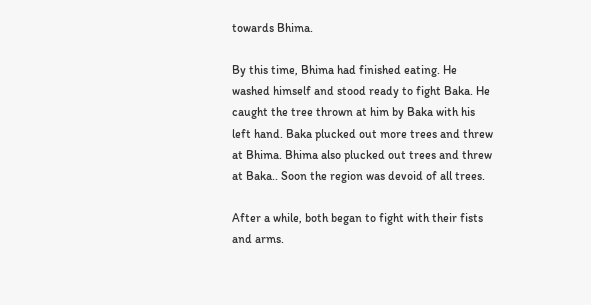towards Bhima.

By this time, Bhima had finished eating. He washed himself and stood ready to fight Baka. He caught the tree thrown at him by Baka with his left hand. Baka plucked out more trees and threw at Bhima. Bhima also plucked out trees and threw at Baka.. Soon the region was devoid of all trees.

After a while, both began to fight with their fists and arms.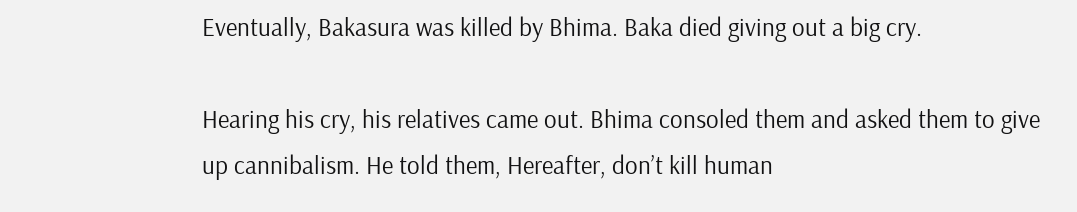Eventually, Bakasura was killed by Bhima. Baka died giving out a big cry.

Hearing his cry, his relatives came out. Bhima consoled them and asked them to give up cannibalism. He told them, Hereafter, don’t kill human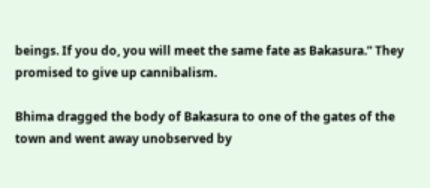beings. If you do, you will meet the same fate as Bakasura.” They promised to give up cannibalism.

Bhima dragged the body of Bakasura to one of the gates of the town and went away unobserved by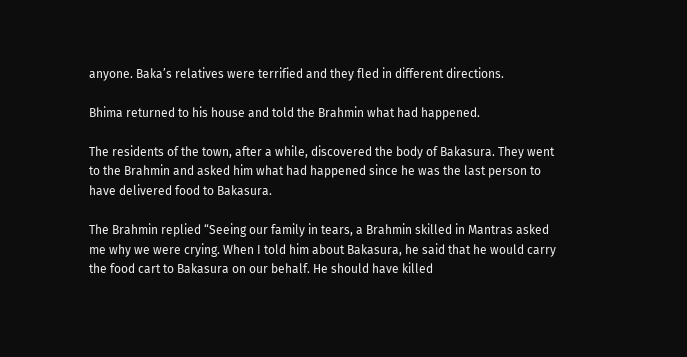anyone. Baka’s relatives were terrified and they fled in different directions.

Bhima returned to his house and told the Brahmin what had happened.

The residents of the town, after a while, discovered the body of Bakasura. They went to the Brahmin and asked him what had happened since he was the last person to have delivered food to Bakasura.

The Brahmin replied “Seeing our family in tears, a Brahmin skilled in Mantras asked me why we were crying. When I told him about Bakasura, he said that he would carry the food cart to Bakasura on our behalf. He should have killed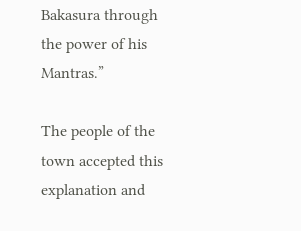Bakasura through the power of his Mantras.”

The people of the town accepted this explanation and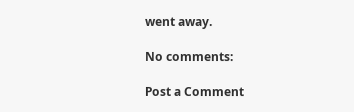went away.

No comments:

Post a Comment